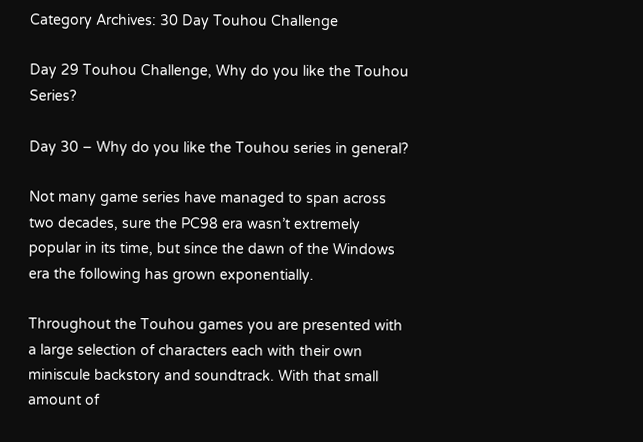Category Archives: 30 Day Touhou Challenge

Day 29 Touhou Challenge, Why do you like the Touhou Series?

Day 30 – Why do you like the Touhou series in general?

Not many game series have managed to span across two decades, sure the PC98 era wasn’t extremely popular in its time, but since the dawn of the Windows era the following has grown exponentially.

Throughout the Touhou games you are presented with a large selection of characters each with their own miniscule backstory and soundtrack. With that small amount of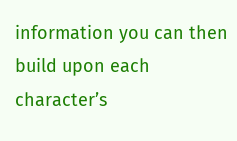information you can then build upon each character’s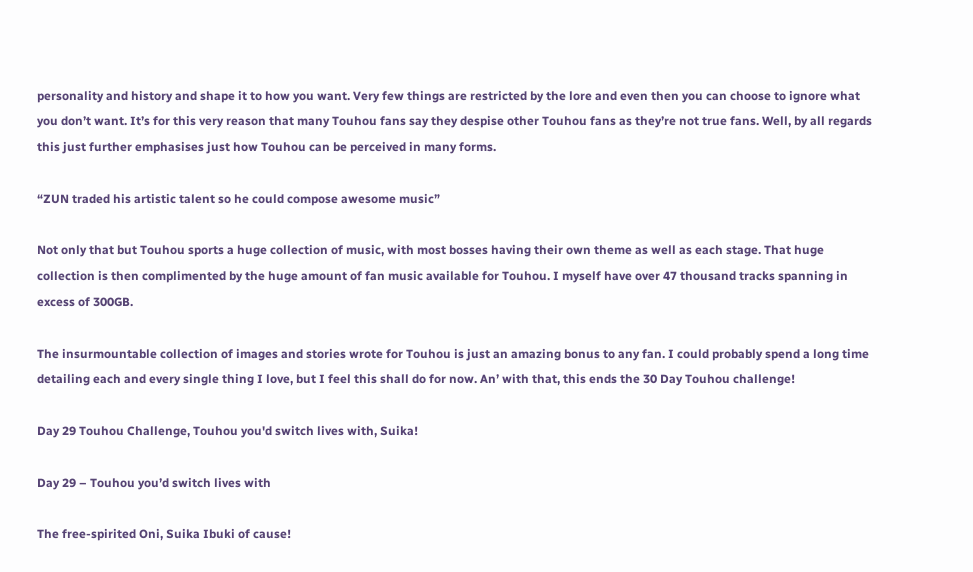personality and history and shape it to how you want. Very few things are restricted by the lore and even then you can choose to ignore what you don’t want. It’s for this very reason that many Touhou fans say they despise other Touhou fans as they’re not true fans. Well, by all regards this just further emphasises just how Touhou can be perceived in many forms.

“ZUN traded his artistic talent so he could compose awesome music”

Not only that but Touhou sports a huge collection of music, with most bosses having their own theme as well as each stage. That huge collection is then complimented by the huge amount of fan music available for Touhou. I myself have over 47 thousand tracks spanning in excess of 300GB.

The insurmountable collection of images and stories wrote for Touhou is just an amazing bonus to any fan. I could probably spend a long time detailing each and every single thing I love, but I feel this shall do for now. An’ with that, this ends the 30 Day Touhou challenge!

Day 29 Touhou Challenge, Touhou you'd switch lives with, Suika!

Day 29 – Touhou you’d switch lives with

The free-spirited Oni, Suika Ibuki of cause!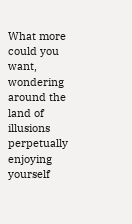What more could you want, wondering around the land of illusions perpetually enjoying yourself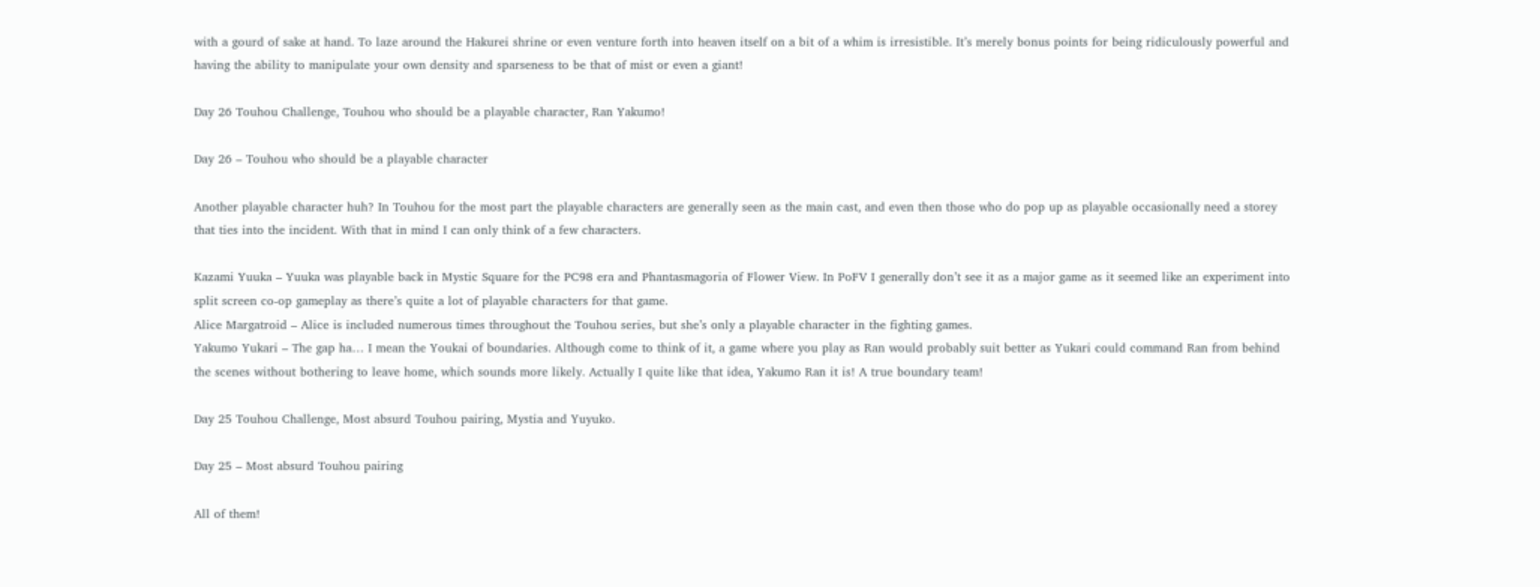with a gourd of sake at hand. To laze around the Hakurei shrine or even venture forth into heaven itself on a bit of a whim is irresistible. It’s merely bonus points for being ridiculously powerful and having the ability to manipulate your own density and sparseness to be that of mist or even a giant!

Day 26 Touhou Challenge, Touhou who should be a playable character, Ran Yakumo!

Day 26 – Touhou who should be a playable character

Another playable character huh? In Touhou for the most part the playable characters are generally seen as the main cast, and even then those who do pop up as playable occasionally need a storey that ties into the incident. With that in mind I can only think of a few characters.

Kazami Yuuka – Yuuka was playable back in Mystic Square for the PC98 era and Phantasmagoria of Flower View. In PoFV I generally don’t see it as a major game as it seemed like an experiment into split screen co-op gameplay as there’s quite a lot of playable characters for that game.
Alice Margatroid – Alice is included numerous times throughout the Touhou series, but she’s only a playable character in the fighting games.
Yakumo Yukari – The gap ha… I mean the Youkai of boundaries. Although come to think of it, a game where you play as Ran would probably suit better as Yukari could command Ran from behind the scenes without bothering to leave home, which sounds more likely. Actually I quite like that idea, Yakumo Ran it is! A true boundary team!

Day 25 Touhou Challenge, Most absurd Touhou pairing, Mystia and Yuyuko.

Day 25 – Most absurd Touhou pairing

All of them!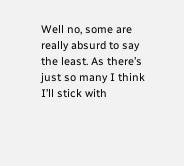Well no, some are really absurd to say the least. As there’s just so many I think I’ll stick with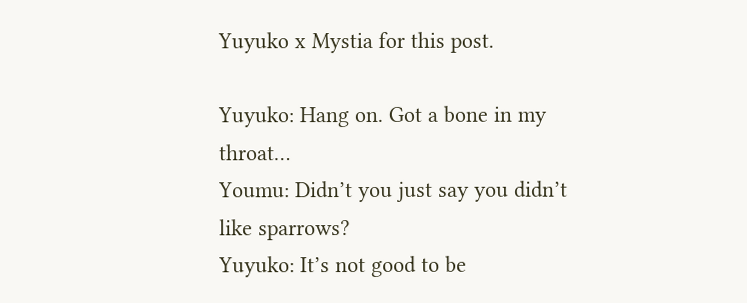Yuyuko x Mystia for this post.

Yuyuko: Hang on. Got a bone in my throat…
Youmu: Didn’t you just say you didn’t like sparrows?
Yuyuko: It’s not good to be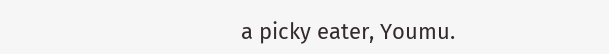a picky eater, Youmu.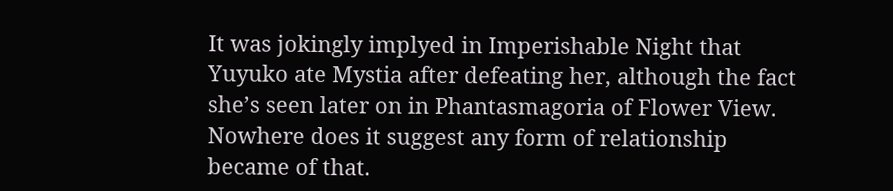It was jokingly implyed in Imperishable Night that Yuyuko ate Mystia after defeating her, although the fact she’s seen later on in Phantasmagoria of Flower View. Nowhere does it suggest any form of relationship became of that.